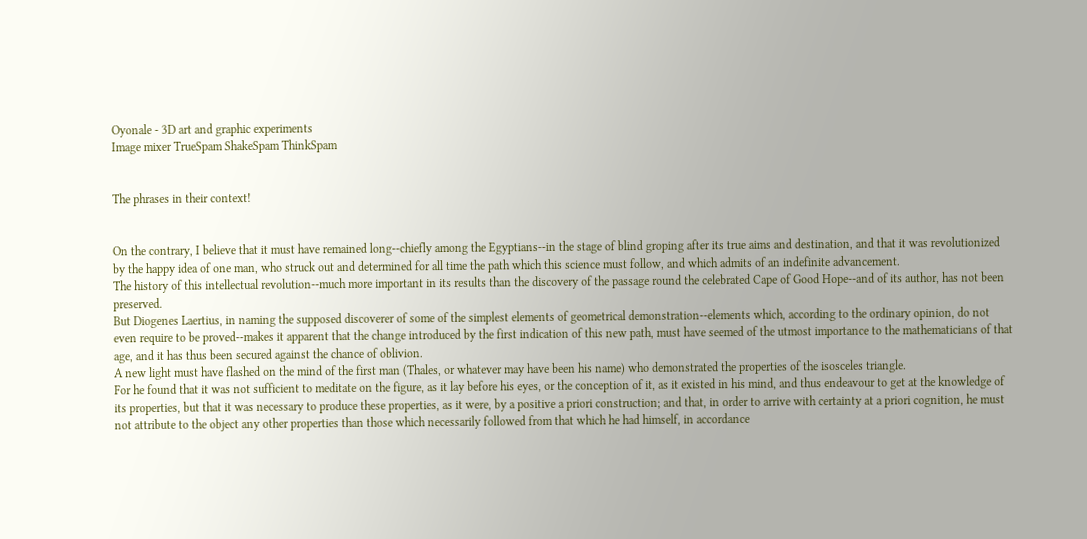Oyonale - 3D art and graphic experiments
Image mixer TrueSpam ShakeSpam ThinkSpam


The phrases in their context!


On the contrary, I believe that it must have remained long--chiefly among the Egyptians--in the stage of blind groping after its true aims and destination, and that it was revolutionized by the happy idea of one man, who struck out and determined for all time the path which this science must follow, and which admits of an indefinite advancement.
The history of this intellectual revolution--much more important in its results than the discovery of the passage round the celebrated Cape of Good Hope--and of its author, has not been preserved.
But Diogenes Laertius, in naming the supposed discoverer of some of the simplest elements of geometrical demonstration--elements which, according to the ordinary opinion, do not even require to be proved--makes it apparent that the change introduced by the first indication of this new path, must have seemed of the utmost importance to the mathematicians of that age, and it has thus been secured against the chance of oblivion.
A new light must have flashed on the mind of the first man (Thales, or whatever may have been his name) who demonstrated the properties of the isosceles triangle.
For he found that it was not sufficient to meditate on the figure, as it lay before his eyes, or the conception of it, as it existed in his mind, and thus endeavour to get at the knowledge of its properties, but that it was necessary to produce these properties, as it were, by a positive a priori construction; and that, in order to arrive with certainty at a priori cognition, he must not attribute to the object any other properties than those which necessarily followed from that which he had himself, in accordance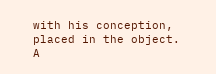with his conception, placed in the object.
A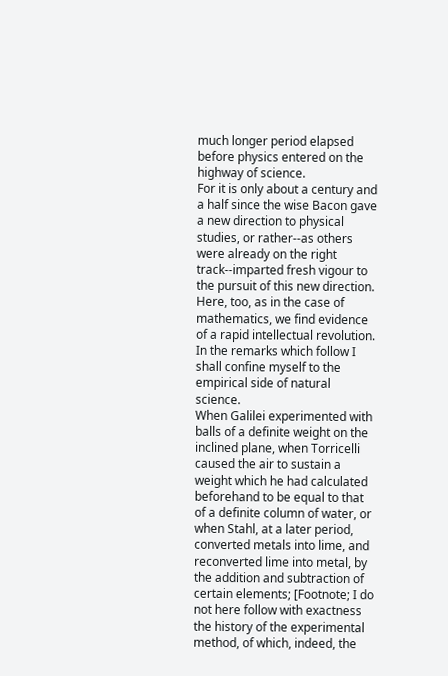much longer period elapsed before physics entered on the highway of science.
For it is only about a century and a half since the wise Bacon gave a new direction to physical studies, or rather--as others were already on the right track--imparted fresh vigour to the pursuit of this new direction.
Here, too, as in the case of mathematics, we find evidence of a rapid intellectual revolution.
In the remarks which follow I shall confine myself to the empirical side of natural science.
When Galilei experimented with balls of a definite weight on the inclined plane, when Torricelli caused the air to sustain a weight which he had calculated beforehand to be equal to that of a definite column of water, or when Stahl, at a later period, converted metals into lime, and reconverted lime into metal, by the addition and subtraction of certain elements; [Footnote; I do not here follow with exactness the history of the experimental method, of which, indeed, the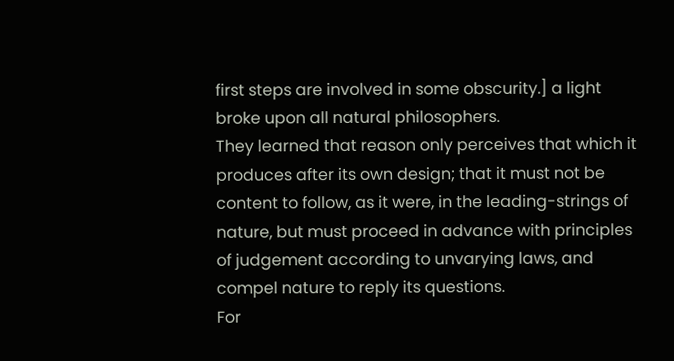first steps are involved in some obscurity.] a light broke upon all natural philosophers.
They learned that reason only perceives that which it produces after its own design; that it must not be content to follow, as it were, in the leading-strings of nature, but must proceed in advance with principles of judgement according to unvarying laws, and compel nature to reply its questions.
For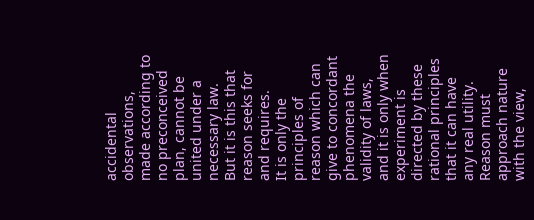accidental observations, made according to no preconceived plan, cannot be united under a necessary law.
But it is this that reason seeks for and requires.
It is only the principles of reason which can give to concordant phenomena the validity of laws, and it is only when experiment is directed by these rational principles that it can have any real utility.
Reason must approach nature with the view,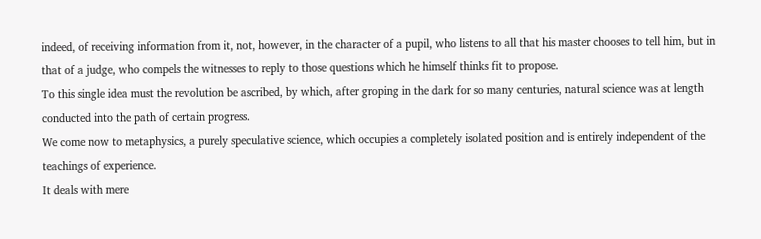indeed, of receiving information from it, not, however, in the character of a pupil, who listens to all that his master chooses to tell him, but in that of a judge, who compels the witnesses to reply to those questions which he himself thinks fit to propose.
To this single idea must the revolution be ascribed, by which, after groping in the dark for so many centuries, natural science was at length conducted into the path of certain progress.
We come now to metaphysics, a purely speculative science, which occupies a completely isolated position and is entirely independent of the teachings of experience.
It deals with mere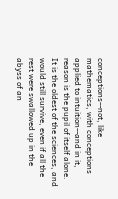conceptions--not, like mathematics, with conceptions applied to intuition--and in it, reason is the pupil of itself alone.
It is the oldest of the sciences, and would still survive, even if all the rest were swallowed up in the abyss of an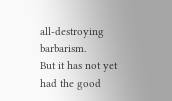all-destroying barbarism.
But it has not yet had the good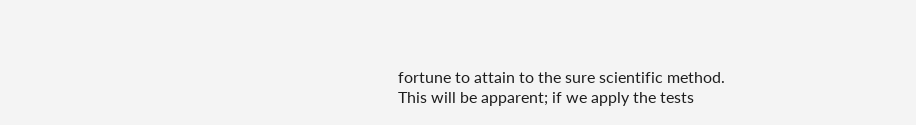fortune to attain to the sure scientific method.
This will be apparent; if we apply the tests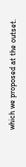which we proposed at the outset.